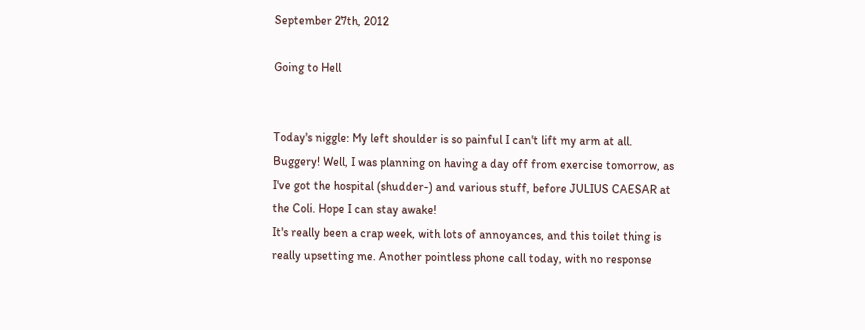September 27th, 2012

Going to Hell


Today's niggle: My left shoulder is so painful I can't lift my arm at all. Buggery! Well, I was planning on having a day off from exercise tomorrow, as I've got the hospital (shudder-) and various stuff, before JULIUS CAESAR at the Coli. Hope I can stay awake!
It's really been a crap week, with lots of annoyances, and this toilet thing is really upsetting me. Another pointless phone call today, with no response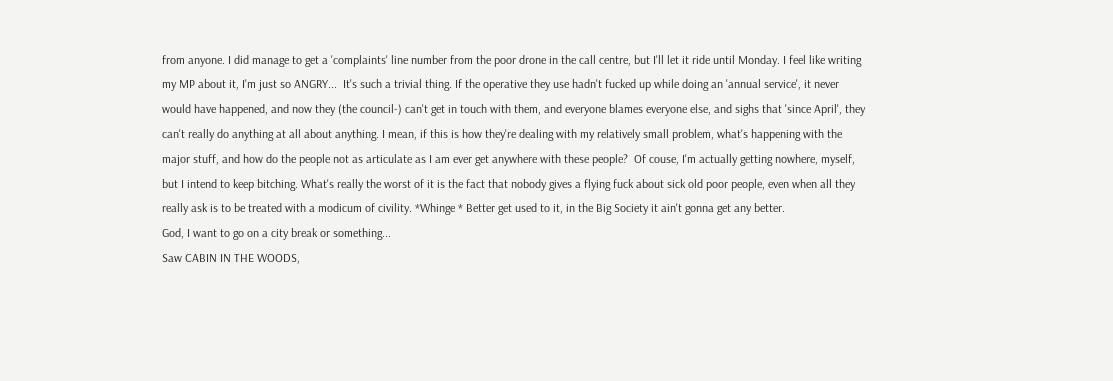from anyone. I did manage to get a 'complaints' line number from the poor drone in the call centre, but I'll let it ride until Monday. I feel like writing my MP about it, I'm just so ANGRY...  It's such a trivial thing. If the operative they use hadn't fucked up while doing an 'annual service', it never would have happened, and now they (the council-) can't get in touch with them, and everyone blames everyone else, and sighs that 'since April', they can't really do anything at all about anything. I mean, if this is how they're dealing with my relatively small problem, what's happening with the major stuff, and how do the people not as articulate as I am ever get anywhere with these people?  Of couse, I'm actually getting nowhere, myself, but I intend to keep bitching. What's really the worst of it is the fact that nobody gives a flying fuck about sick old poor people, even when all they really ask is to be treated with a modicum of civility. *Whinge * Better get used to it, in the Big Society it ain't gonna get any better.
God, I want to go on a city break or something...
Saw CABIN IN THE WOODS,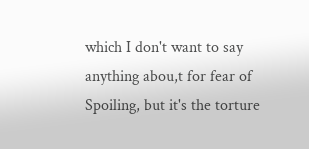which I don't want to say anything abou,t for fear of Spoiling, but it's the torture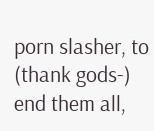porn slasher, to (thank gods-) end them all,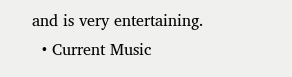and is very entertaining.
  • Current Music